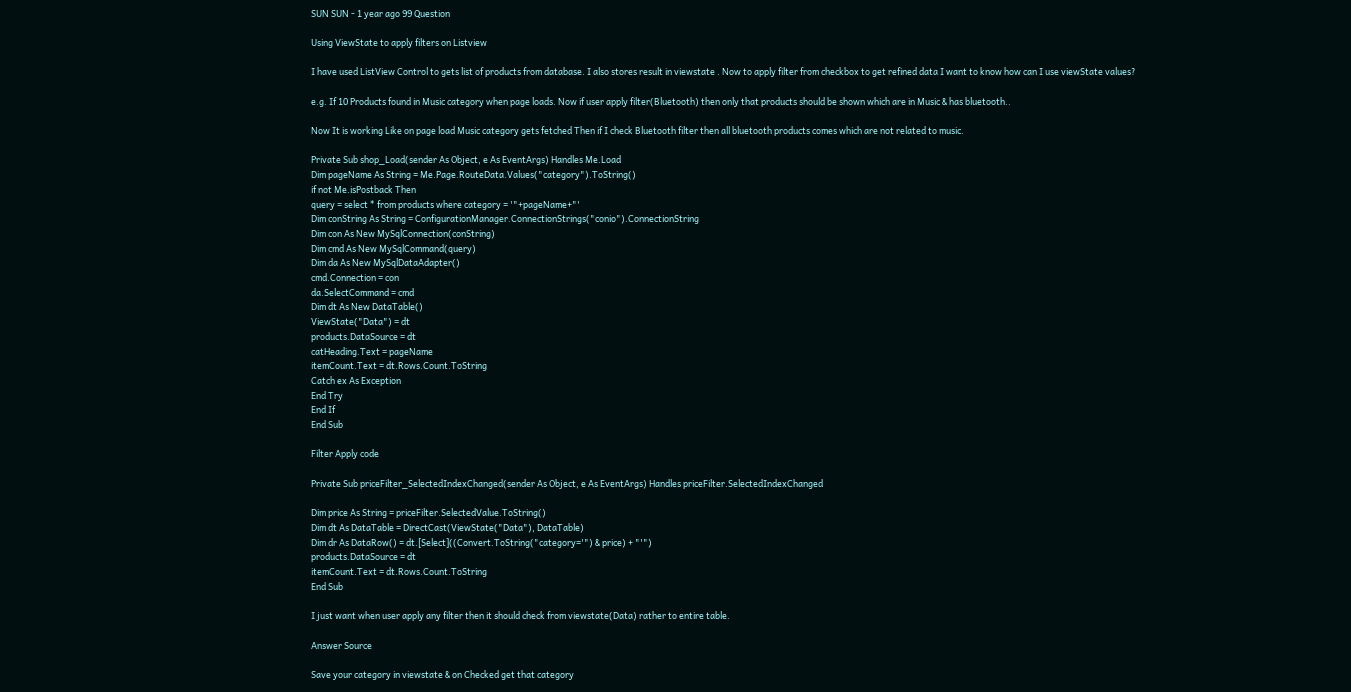SUN SUN - 1 year ago 99 Question

Using ViewState to apply filters on Listview

I have used ListView Control to gets list of products from database. I also stores result in viewstate . Now to apply filter from checkbox to get refined data I want to know how can I use viewState values?

e.g. If 10 Products found in Music category when page loads. Now if user apply filter(Bluetooth) then only that products should be shown which are in Music & has bluetooth..

Now It is working Like on page load Music category gets fetched Then if I check Bluetooth filter then all bluetooth products comes which are not related to music.

Private Sub shop_Load(sender As Object, e As EventArgs) Handles Me.Load
Dim pageName As String = Me.Page.RouteData.Values("category").ToString()
if not Me.isPostback Then
query = select * from products where category = '"+pageName+"'
Dim conString As String = ConfigurationManager.ConnectionStrings("conio").ConnectionString
Dim con As New MySqlConnection(conString)
Dim cmd As New MySqlCommand(query)
Dim da As New MySqlDataAdapter()
cmd.Connection = con
da.SelectCommand = cmd
Dim dt As New DataTable()
ViewState("Data") = dt
products.DataSource = dt
catHeading.Text = pageName
itemCount.Text = dt.Rows.Count.ToString
Catch ex As Exception
End Try
End If
End Sub

Filter Apply code

Private Sub priceFilter_SelectedIndexChanged(sender As Object, e As EventArgs) Handles priceFilter.SelectedIndexChanged

Dim price As String = priceFilter.SelectedValue.ToString()
Dim dt As DataTable = DirectCast(ViewState("Data"), DataTable)
Dim dr As DataRow() = dt.[Select]((Convert.ToString("category='") & price) + "'")
products.DataSource = dt
itemCount.Text = dt.Rows.Count.ToString
End Sub

I just want when user apply any filter then it should check from viewstate(Data) rather to entire table.

Answer Source

Save your category in viewstate & on Checked get that category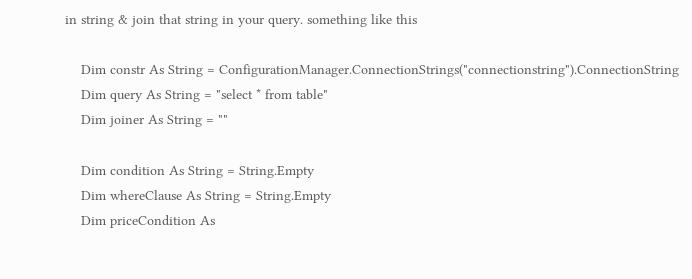in string & join that string in your query. something like this

    Dim constr As String = ConfigurationManager.ConnectionStrings("connectionstring").ConnectionString
    Dim query As String = "select * from table"
    Dim joiner As String = ""

    Dim condition As String = String.Empty
    Dim whereClause As String = String.Empty
    Dim priceCondition As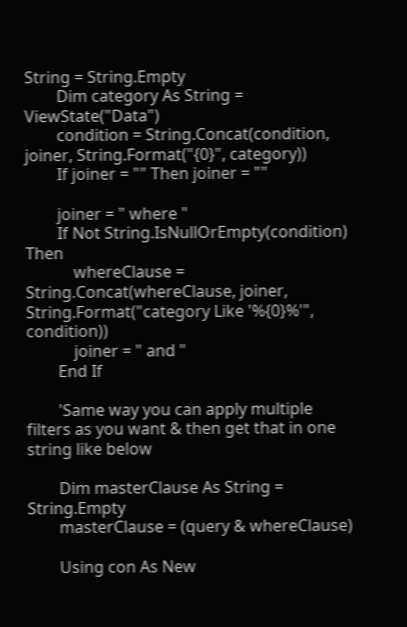String = String.Empty
        Dim category As String = ViewState("Data")
        condition = String.Concat(condition, joiner, String.Format("{0}", category))
        If joiner = "" Then joiner = ""

        joiner = " where "
        If Not String.IsNullOrEmpty(condition) Then
            whereClause = String.Concat(whereClause, joiner, String.Format("category Like '%{0}%'", condition))
            joiner = " and "
        End If

        'Same way you can apply multiple filters as you want & then get that in one string like below

        Dim masterClause As String = String.Empty
        masterClause = (query & whereClause)

        Using con As New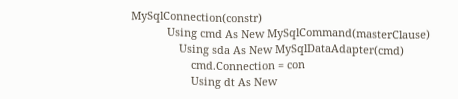MySqlConnection(constr)
            Using cmd As New MySqlCommand(masterClause)
                Using sda As New MySqlDataAdapter(cmd)
                    cmd.Connection = con
                    Using dt As New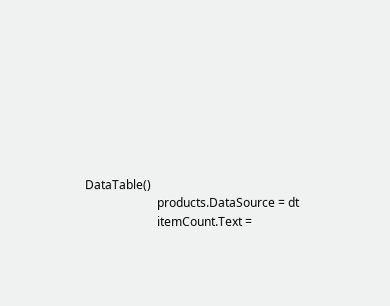DataTable()
                        products.DataSource = dt
                        itemCount.Text =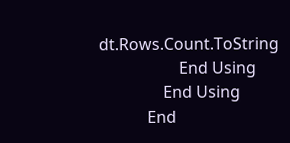dt.Rows.Count.ToString
                    End Using
                End Using
            End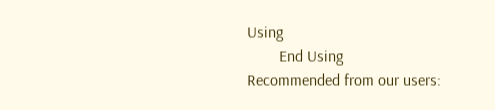Using
        End Using
Recommended from our users: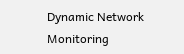Dynamic Network Monitoring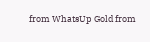from WhatsUp Gold from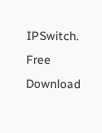IPSwitch. Free Download